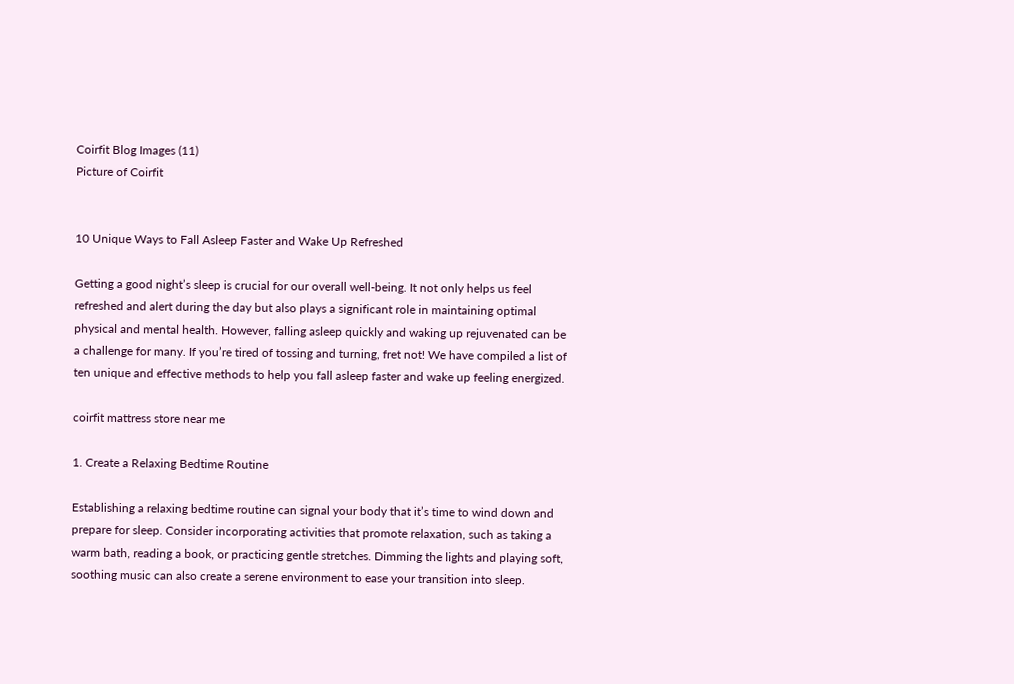Coirfit Blog Images (11)
Picture of Coirfit


10 Unique Ways to Fall Asleep Faster and Wake Up Refreshed

Getting a good night’s sleep is crucial for our overall well-being. It not only helps us feel refreshed and alert during the day but also plays a significant role in maintaining optimal physical and mental health. However, falling asleep quickly and waking up rejuvenated can be a challenge for many. If you’re tired of tossing and turning, fret not! We have compiled a list of ten unique and effective methods to help you fall asleep faster and wake up feeling energized.

coirfit mattress store near me

1. Create a Relaxing Bedtime Routine

Establishing a relaxing bedtime routine can signal your body that it’s time to wind down and prepare for sleep. Consider incorporating activities that promote relaxation, such as taking a warm bath, reading a book, or practicing gentle stretches. Dimming the lights and playing soft, soothing music can also create a serene environment to ease your transition into sleep.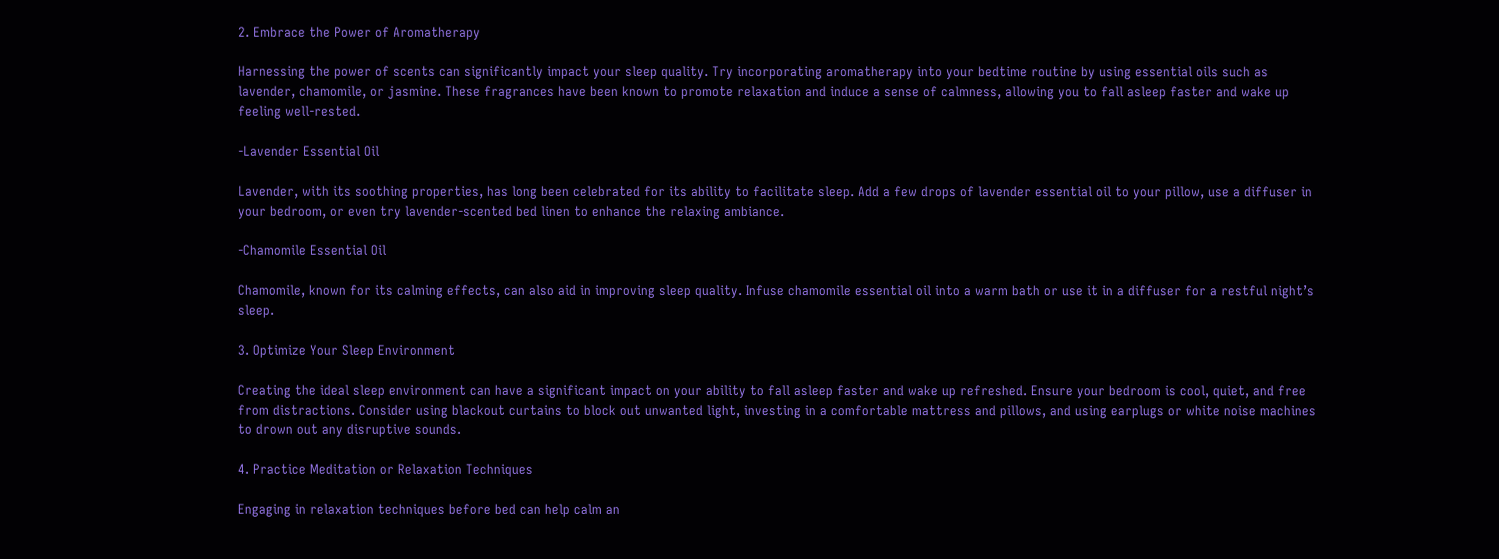2. Embrace the Power of Aromatherapy

Harnessing the power of scents can significantly impact your sleep quality. Try incorporating aromatherapy into your bedtime routine by using essential oils such as lavender, chamomile, or jasmine. These fragrances have been known to promote relaxation and induce a sense of calmness, allowing you to fall asleep faster and wake up feeling well-rested.

-Lavender Essential Oil

Lavender, with its soothing properties, has long been celebrated for its ability to facilitate sleep. Add a few drops of lavender essential oil to your pillow, use a diffuser in your bedroom, or even try lavender-scented bed linen to enhance the relaxing ambiance.

-Chamomile Essential Oil

Chamomile, known for its calming effects, can also aid in improving sleep quality. Infuse chamomile essential oil into a warm bath or use it in a diffuser for a restful night’s sleep.

3. Optimize Your Sleep Environment

Creating the ideal sleep environment can have a significant impact on your ability to fall asleep faster and wake up refreshed. Ensure your bedroom is cool, quiet, and free from distractions. Consider using blackout curtains to block out unwanted light, investing in a comfortable mattress and pillows, and using earplugs or white noise machines to drown out any disruptive sounds.

4. Practice Meditation or Relaxation Techniques

Engaging in relaxation techniques before bed can help calm an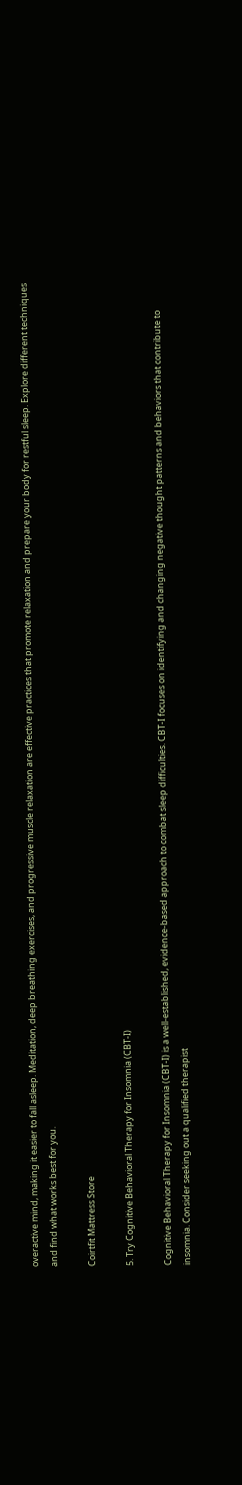overactive mind, making it easier to fall asleep. Meditation, deep breathing exercises, and progressive muscle relaxation are effective practices that promote relaxation and prepare your body for restful sleep. Explore different techniques and find what works best for you.

Coirtfit Mattress Store

5. Try Cognitive Behavioral Therapy for Insomnia (CBT-I)

Cognitive Behavioral Therapy for Insomnia (CBT-I) is a well-established, evidence-based approach to combat sleep difficulties. CBT-I focuses on identifying and changing negative thought patterns and behaviors that contribute to insomnia. Consider seeking out a qualified therapist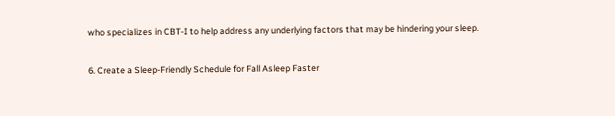who specializes in CBT-I to help address any underlying factors that may be hindering your sleep.

6. Create a Sleep-Friendly Schedule for Fall Asleep Faster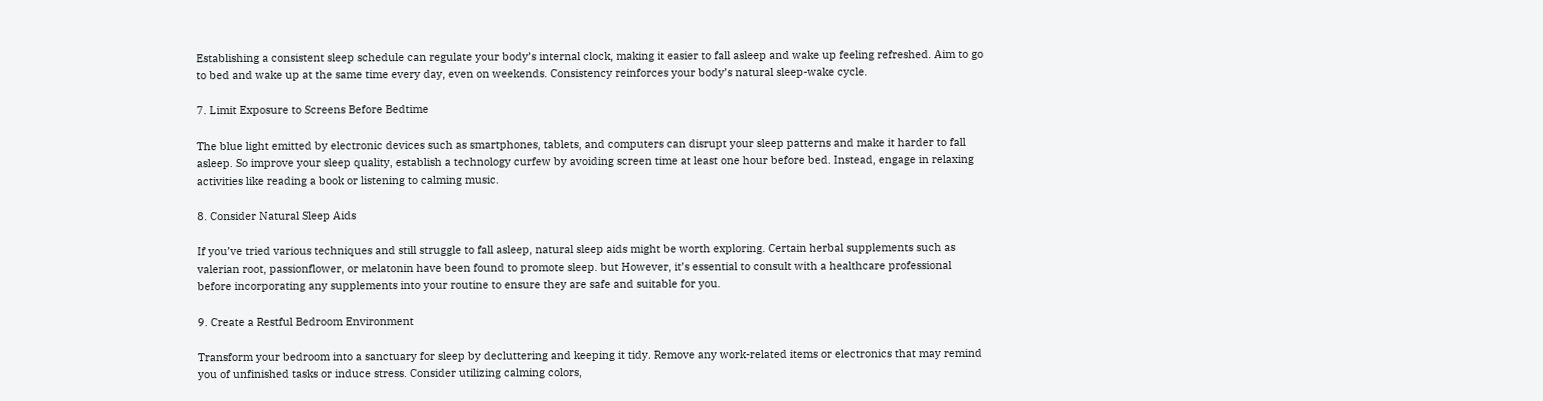Establishing a consistent sleep schedule can regulate your body’s internal clock, making it easier to fall asleep and wake up feeling refreshed. Aim to go to bed and wake up at the same time every day, even on weekends. Consistency reinforces your body’s natural sleep-wake cycle.

7. Limit Exposure to Screens Before Bedtime

The blue light emitted by electronic devices such as smartphones, tablets, and computers can disrupt your sleep patterns and make it harder to fall asleep. So improve your sleep quality, establish a technology curfew by avoiding screen time at least one hour before bed. Instead, engage in relaxing activities like reading a book or listening to calming music.

8. Consider Natural Sleep Aids

If you’ve tried various techniques and still struggle to fall asleep, natural sleep aids might be worth exploring. Certain herbal supplements such as valerian root, passionflower, or melatonin have been found to promote sleep. but However, it’s essential to consult with a healthcare professional before incorporating any supplements into your routine to ensure they are safe and suitable for you.

9. Create a Restful Bedroom Environment

Transform your bedroom into a sanctuary for sleep by decluttering and keeping it tidy. Remove any work-related items or electronics that may remind you of unfinished tasks or induce stress. Consider utilizing calming colors,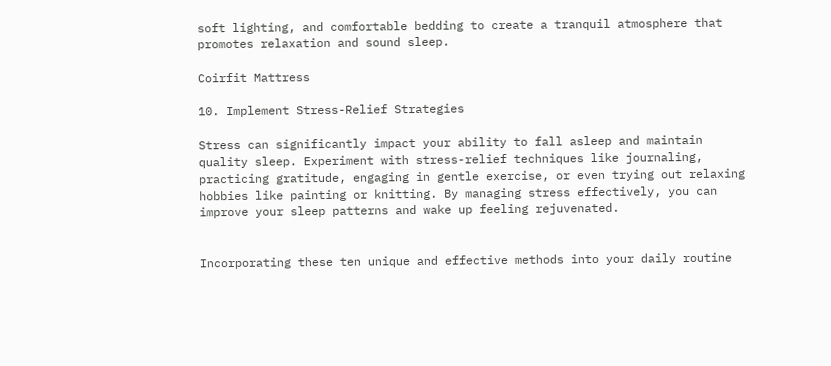soft lighting, and comfortable bedding to create a tranquil atmosphere that promotes relaxation and sound sleep.

Coirfit Mattress

10. Implement Stress-Relief Strategies

Stress can significantly impact your ability to fall asleep and maintain quality sleep. Experiment with stress-relief techniques like journaling, practicing gratitude, engaging in gentle exercise, or even trying out relaxing hobbies like painting or knitting. By managing stress effectively, you can improve your sleep patterns and wake up feeling rejuvenated.


Incorporating these ten unique and effective methods into your daily routine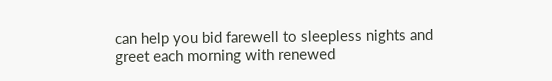can help you bid farewell to sleepless nights and greet each morning with renewed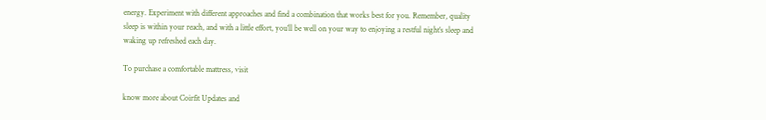energy. Experiment with different approaches and find a combination that works best for you. Remember, quality sleep is within your reach, and with a little effort, you’ll be well on your way to enjoying a restful night’s sleep and waking up refreshed each day.

To purchase a comfortable mattress, visit

know more about Coirfit Updates and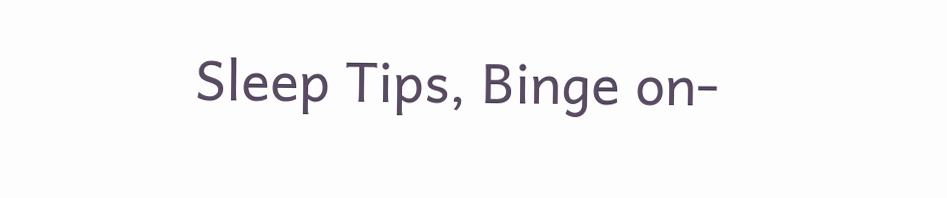Sleep Tips, Binge on-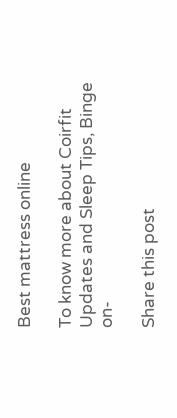Best mattress online

To know more about Coirfit Updates and Sleep Tips, Binge on-

Share this post